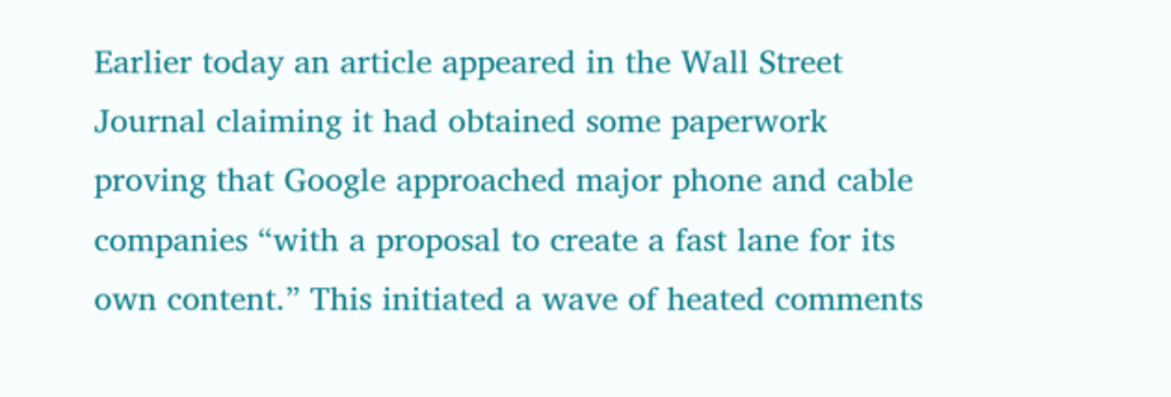Earlier today an article appeared in the Wall Street Journal claiming it had obtained some paperwork proving that Google approached major phone and cable companies “with a proposal to create a fast lane for its own content.” This initiated a wave of heated comments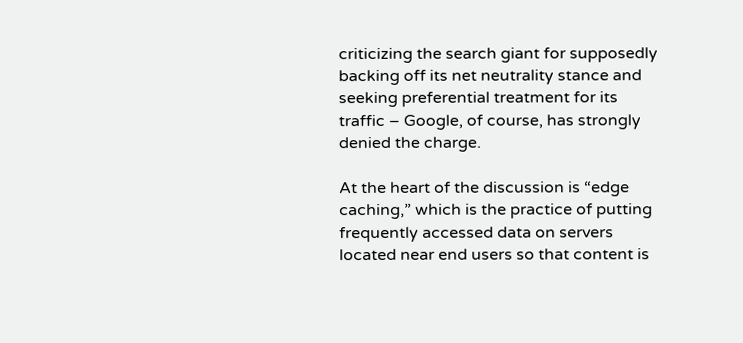criticizing the search giant for supposedly backing off its net neutrality stance and seeking preferential treatment for its traffic – Google, of course, has strongly denied the charge.

At the heart of the discussion is “edge caching,” which is the practice of putting frequently accessed data on servers located near end users so that content is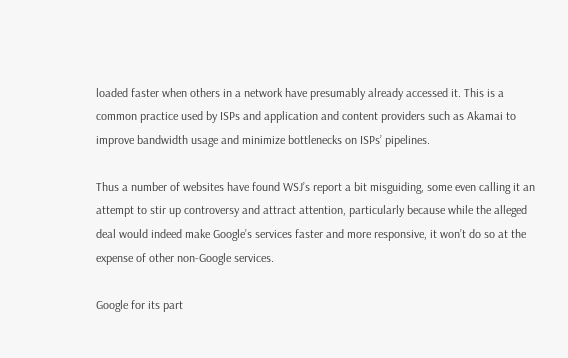loaded faster when others in a network have presumably already accessed it. This is a common practice used by ISPs and application and content providers such as Akamai to improve bandwidth usage and minimize bottlenecks on ISPs’ pipelines.

Thus a number of websites have found WSJ’s report a bit misguiding, some even calling it an attempt to stir up controversy and attract attention, particularly because while the alleged deal would indeed make Google’s services faster and more responsive, it won’t do so at the expense of other non-Google services.

Google for its part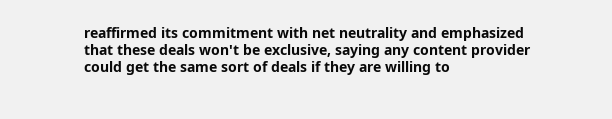reaffirmed its commitment with net neutrality and emphasized that these deals won't be exclusive, saying any content provider could get the same sort of deals if they are willing to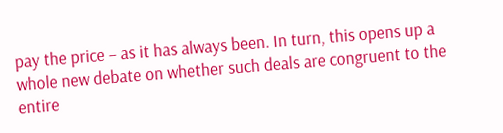pay the price – as it has always been. In turn, this opens up a whole new debate on whether such deals are congruent to the entire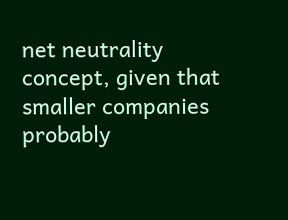net neutrality concept, given that smaller companies probably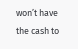won’t have the cash to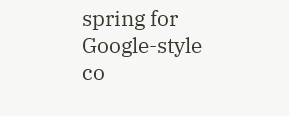spring for Google-style co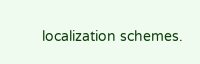localization schemes.